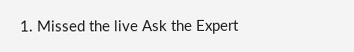1. Missed the live Ask the Expert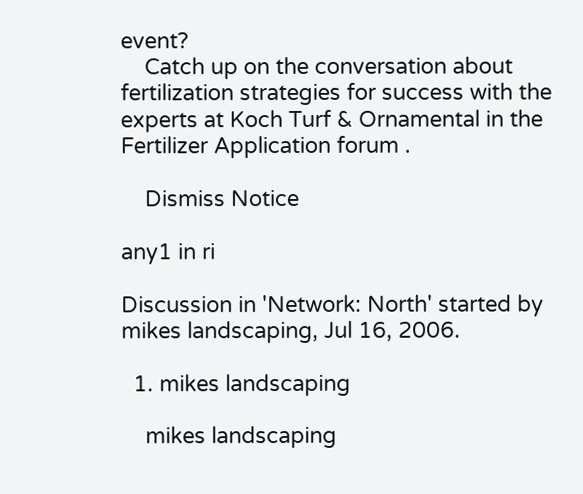event?
    Catch up on the conversation about fertilization strategies for success with the experts at Koch Turf & Ornamental in the Fertilizer Application forum .

    Dismiss Notice

any1 in ri

Discussion in 'Network: North' started by mikes landscaping, Jul 16, 2006.

  1. mikes landscaping

    mikes landscaping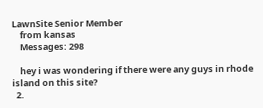LawnSite Senior Member
    from kansas
    Messages: 298

    hey i was wondering if there were any guys in rhode island on this site?
  2.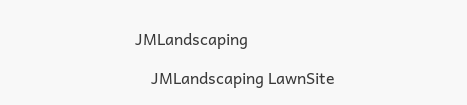JMLandscaping

    JMLandscaping LawnSite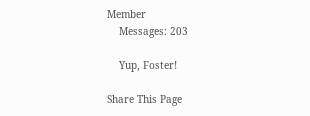Member
    Messages: 203

    Yup, Foster!

Share This Page